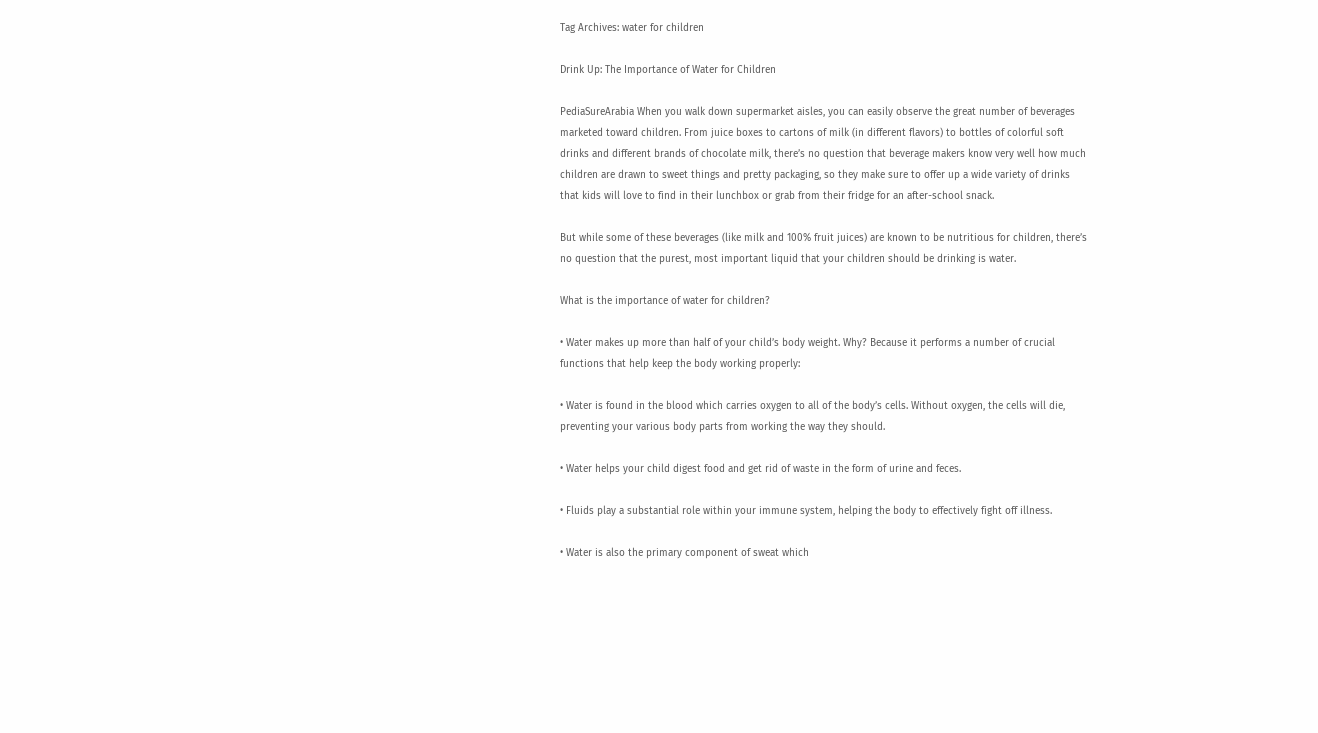Tag Archives: water for children

Drink Up: The Importance of Water for Children

PediaSureArabia When you walk down supermarket aisles, you can easily observe the great number of beverages marketed toward children. From juice boxes to cartons of milk (in different flavors) to bottles of colorful soft drinks and different brands of chocolate milk, there’s no question that beverage makers know very well how much children are drawn to sweet things and pretty packaging, so they make sure to offer up a wide variety of drinks that kids will love to find in their lunchbox or grab from their fridge for an after-school snack.

But while some of these beverages (like milk and 100% fruit juices) are known to be nutritious for children, there’s no question that the purest, most important liquid that your children should be drinking is water.

What is the importance of water for children?

• Water makes up more than half of your child’s body weight. Why? Because it performs a number of crucial functions that help keep the body working properly:

• Water is found in the blood which carries oxygen to all of the body’s cells. Without oxygen, the cells will die, preventing your various body parts from working the way they should.

• Water helps your child digest food and get rid of waste in the form of urine and feces.

• Fluids play a substantial role within your immune system, helping the body to effectively fight off illness.

• Water is also the primary component of sweat which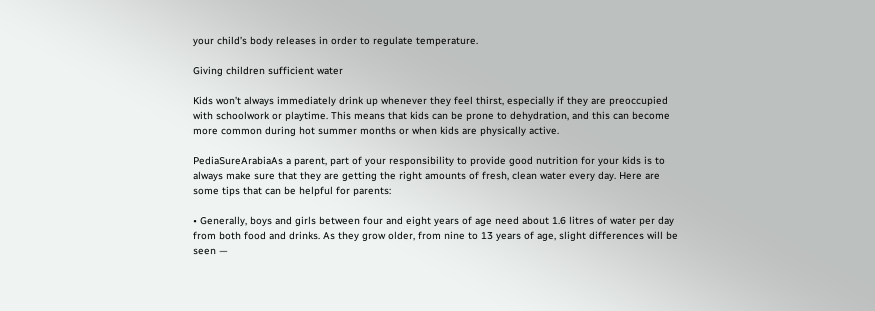your child’s body releases in order to regulate temperature.

Giving children sufficient water

Kids won’t always immediately drink up whenever they feel thirst, especially if they are preoccupied with schoolwork or playtime. This means that kids can be prone to dehydration, and this can become more common during hot summer months or when kids are physically active.

PediaSureArabiaAs a parent, part of your responsibility to provide good nutrition for your kids is to always make sure that they are getting the right amounts of fresh, clean water every day. Here are some tips that can be helpful for parents:

• Generally, boys and girls between four and eight years of age need about 1.6 litres of water per day from both food and drinks. As they grow older, from nine to 13 years of age, slight differences will be seen —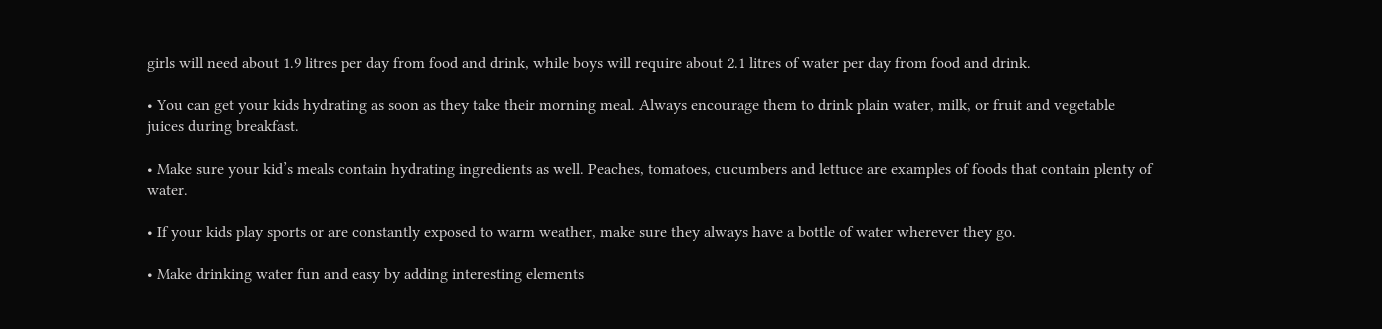girls will need about 1.9 litres per day from food and drink, while boys will require about 2.1 litres of water per day from food and drink.

• You can get your kids hydrating as soon as they take their morning meal. Always encourage them to drink plain water, milk, or fruit and vegetable juices during breakfast.

• Make sure your kid’s meals contain hydrating ingredients as well. Peaches, tomatoes, cucumbers and lettuce are examples of foods that contain plenty of water.

• If your kids play sports or are constantly exposed to warm weather, make sure they always have a bottle of water wherever they go.

• Make drinking water fun and easy by adding interesting elements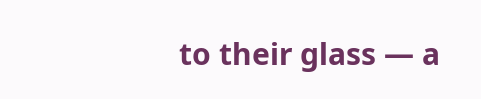to their glass — a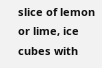slice of lemon or lime, ice cubes with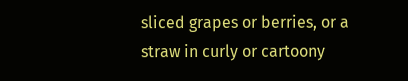sliced grapes or berries, or a straw in curly or cartoony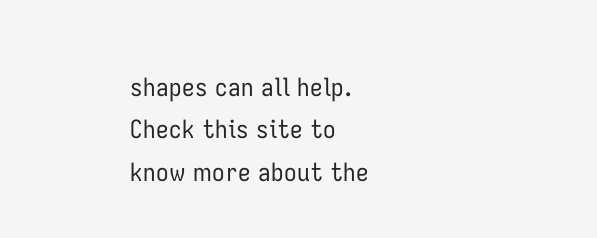shapes can all help. Check this site to know more about the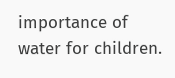importance of water for children.